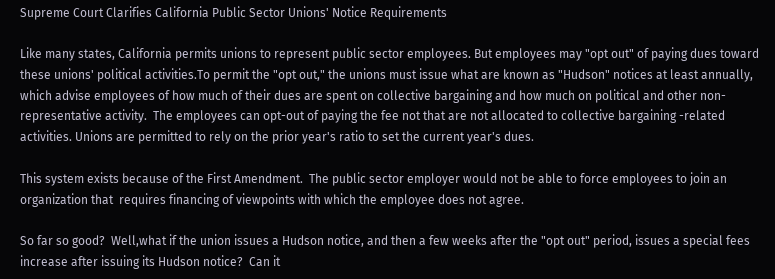Supreme Court Clarifies California Public Sector Unions' Notice Requirements

Like many states, California permits unions to represent public sector employees. But employees may "opt out" of paying dues toward these unions' political activities.To permit the "opt out," the unions must issue what are known as "Hudson" notices at least annually, which advise employees of how much of their dues are spent on collective bargaining and how much on political and other non-representative activity.  The employees can opt-out of paying the fee not that are not allocated to collective bargaining -related activities. Unions are permitted to rely on the prior year's ratio to set the current year's dues.

This system exists because of the First Amendment.  The public sector employer would not be able to force employees to join an organization that  requires financing of viewpoints with which the employee does not agree.

So far so good?  Well,what if the union issues a Hudson notice, and then a few weeks after the "opt out" period, issues a special fees increase after issuing its Hudson notice?  Can it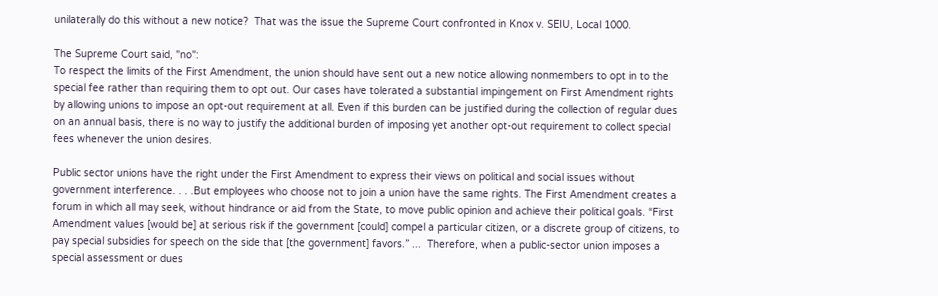unilaterally do this without a new notice?  That was the issue the Supreme Court confronted in Knox v. SEIU, Local 1000.

The Supreme Court said, "no":
To respect the limits of the First Amendment, the union should have sent out a new notice allowing nonmembers to opt in to the special fee rather than requiring them to opt out. Our cases have tolerated a substantial impingement on First Amendment rights by allowing unions to impose an opt-out requirement at all. Even if this burden can be justified during the collection of regular dues on an annual basis, there is no way to justify the additional burden of imposing yet another opt-out requirement to collect special fees whenever the union desires.

Public sector unions have the right under the First Amendment to express their views on political and social issues without government interference. . . .But employees who choose not to join a union have the same rights. The First Amendment creates a forum in which all may seek, without hindrance or aid from the State, to move public opinion and achieve their political goals. “First Amendment values [would be] at serious risk if the government [could] compel a particular citizen, or a discrete group of citizens, to pay special subsidies for speech on the side that [the government] favors.” ...  Therefore, when a public-sector union imposes a special assessment or dues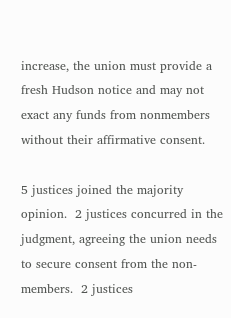increase, the union must provide a fresh Hudson notice and may not exact any funds from nonmembers without their affirmative consent.

5 justices joined the majority opinion.  2 justices concurred in the judgment, agreeing the union needs to secure consent from the non-members.  2 justices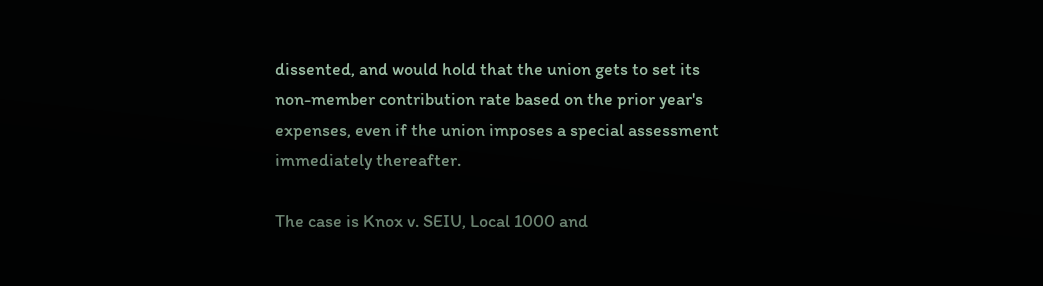dissented, and would hold that the union gets to set its non-member contribution rate based on the prior year's expenses, even if the union imposes a special assessment immediately thereafter.

The case is Knox v. SEIU, Local 1000 and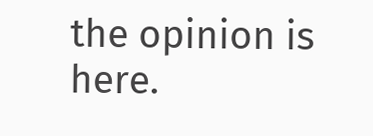the opinion is here.